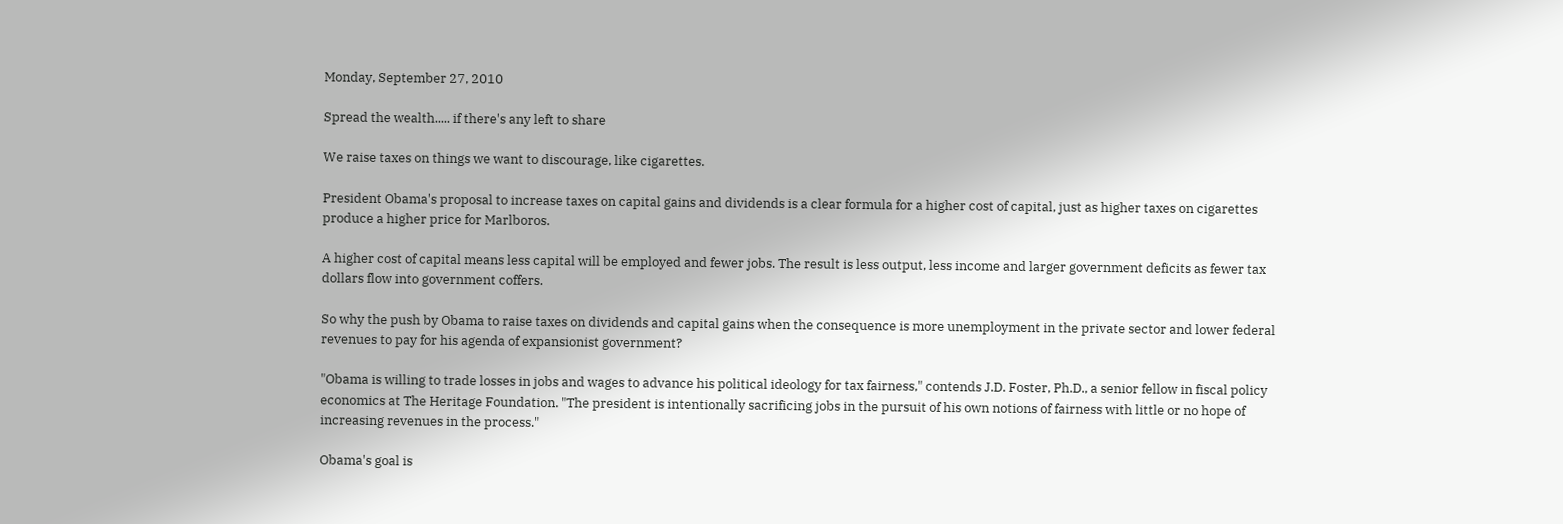Monday, September 27, 2010

Spread the wealth..... if there's any left to share

We raise taxes on things we want to discourage, like cigarettes.

President Obama's proposal to increase taxes on capital gains and dividends is a clear formula for a higher cost of capital, just as higher taxes on cigarettes produce a higher price for Marlboros.

A higher cost of capital means less capital will be employed and fewer jobs. The result is less output, less income and larger government deficits as fewer tax dollars flow into government coffers.

So why the push by Obama to raise taxes on dividends and capital gains when the consequence is more unemployment in the private sector and lower federal revenues to pay for his agenda of expansionist government?

"Obama is willing to trade losses in jobs and wages to advance his political ideology for tax fairness," contends J.D. Foster, Ph.D., a senior fellow in fiscal policy economics at The Heritage Foundation. "The president is intentionally sacrificing jobs in the pursuit of his own notions of fairness with little or no hope of increasing revenues in the process."

Obama's goal is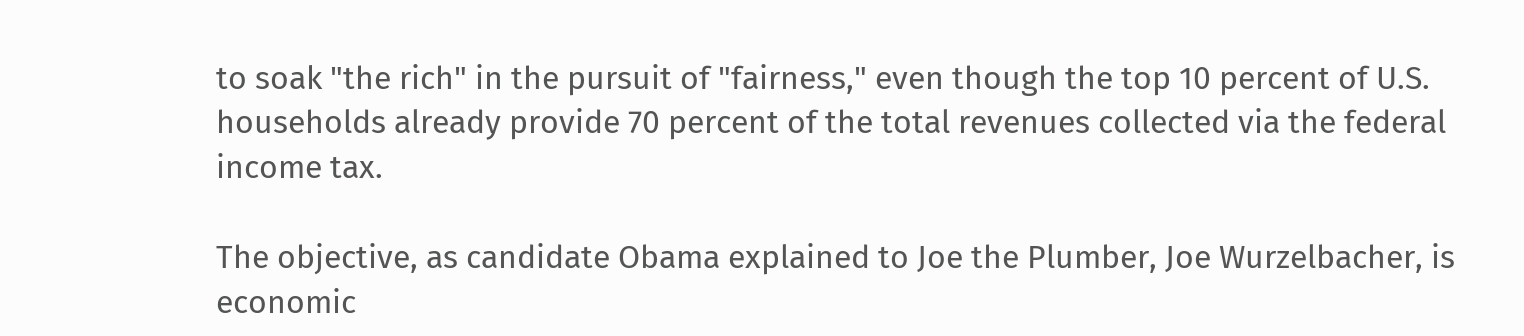to soak "the rich" in the pursuit of "fairness," even though the top 10 percent of U.S. households already provide 70 percent of the total revenues collected via the federal income tax.

The objective, as candidate Obama explained to Joe the Plumber, Joe Wurzelbacher, is economic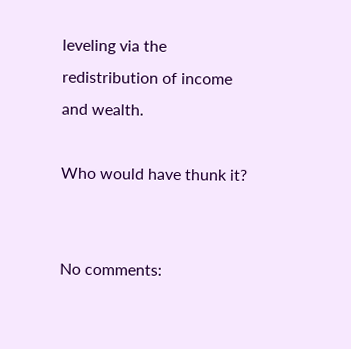leveling via the redistribution of income and wealth.

Who would have thunk it?


No comments: